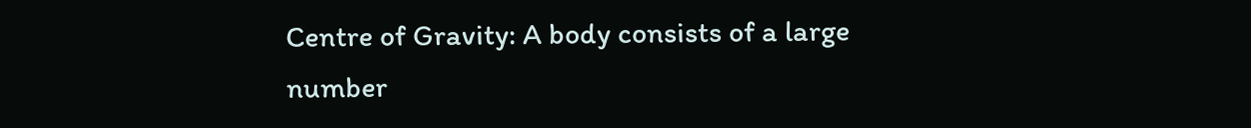Centre of Gravity: A body consists of a large number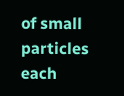of small particles each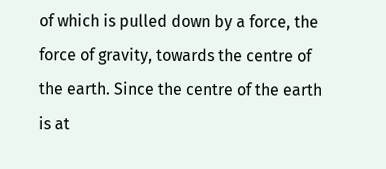of which is pulled down by a force, the force of gravity, towards the centre of the earth. Since the centre of the earth is at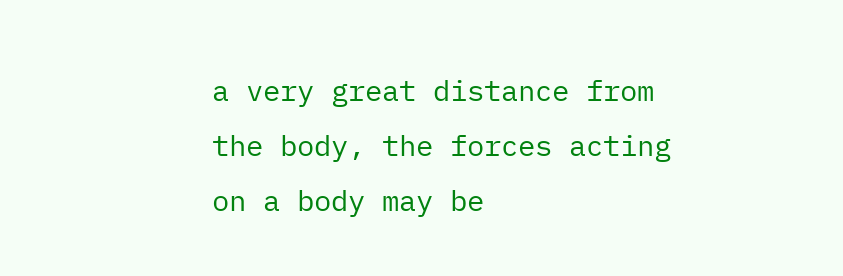a very great distance from the body, the forces acting on a body may be